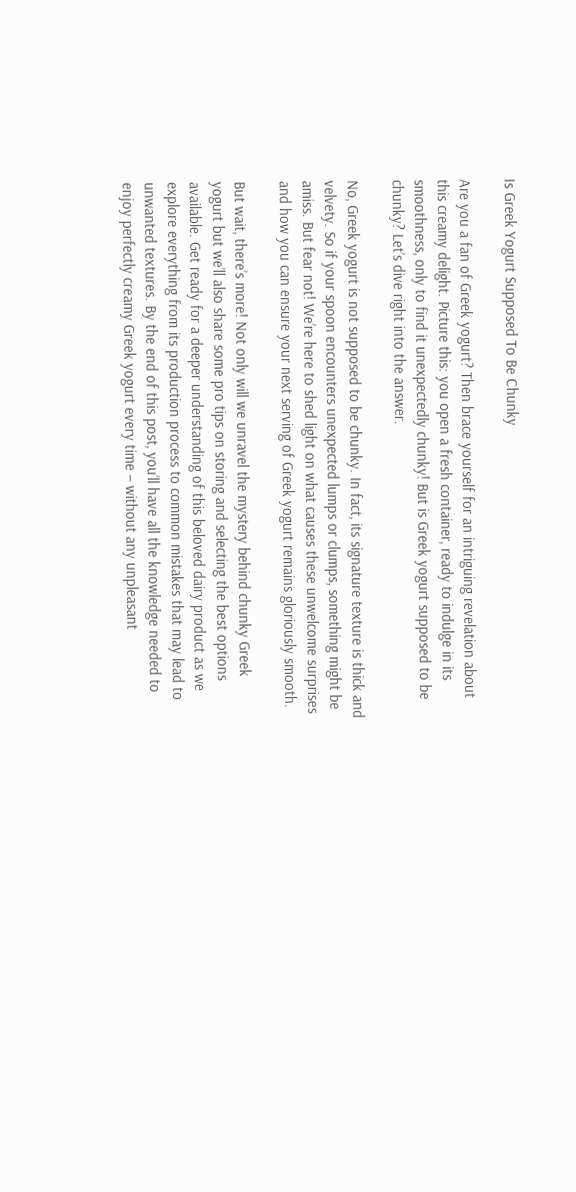Is Greek Yogurt Supposed To Be Chunky

Are you a fan of Greek yogurt? Then brace yourself for an intriguing revelation about this creamy delight. Picture this: you open a fresh container, ready to indulge in its smoothness, only to find it unexpectedly chunky! But is Greek yogurt supposed to be chunky? Let’s dive right into the answer.

No, Greek yogurt is not supposed to be chunky. In fact, its signature texture is thick and velvety. So if your spoon encounters unexpected lumps or clumps, something might be amiss. But fear not! We’re here to shed light on what causes these unwelcome surprises and how you can ensure your next serving of Greek yogurt remains gloriously smooth.

But wait, there’s more! Not only will we unravel the mystery behind chunky Greek yogurt but we’ll also share some pro tips on storing and selecting the best options available. Get ready for a deeper understanding of this beloved dairy product as we explore everything from its production process to common mistakes that may lead to unwanted textures. By the end of this post, you’ll have all the knowledge needed to enjoy perfectly creamy Greek yogurt every time – without any unpleasant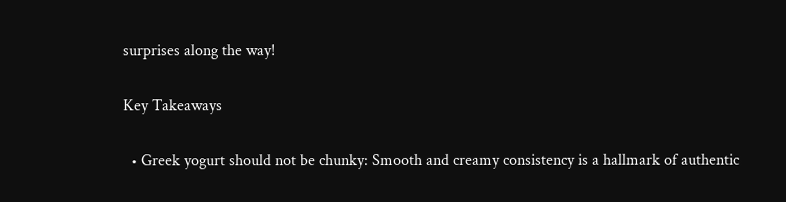surprises along the way!

Key Takeaways

  • Greek yogurt should not be chunky: Smooth and creamy consistency is a hallmark of authentic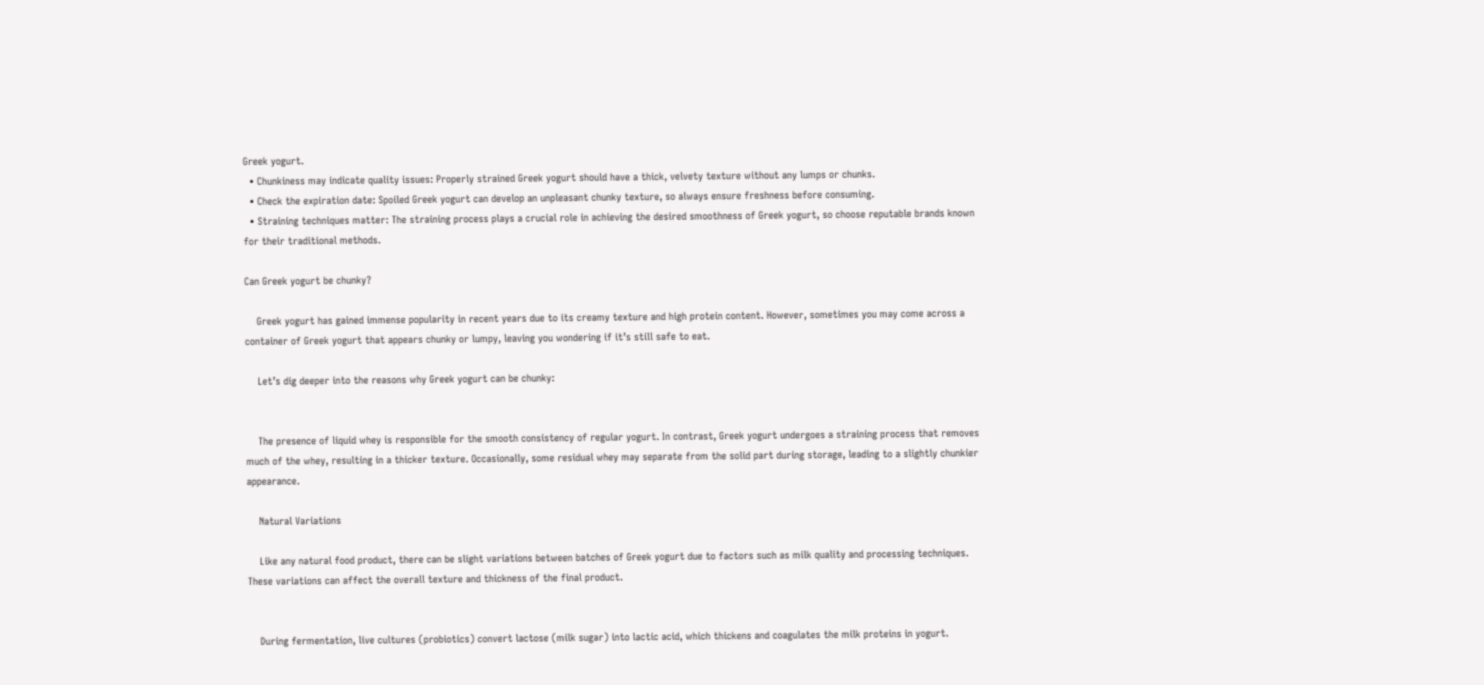Greek yogurt.
  • Chunkiness may indicate quality issues: Properly strained Greek yogurt should have a thick, velvety texture without any lumps or chunks.
  • Check the expiration date: Spoiled Greek yogurt can develop an unpleasant chunky texture, so always ensure freshness before consuming.
  • Straining techniques matter: The straining process plays a crucial role in achieving the desired smoothness of Greek yogurt, so choose reputable brands known for their traditional methods.

Can Greek yogurt be chunky?

    Greek yogurt has gained immense popularity in recent years due to its creamy texture and high protein content. However, sometimes you may come across a container of Greek yogurt that appears chunky or lumpy, leaving you wondering if it’s still safe to eat.

    Let’s dig deeper into the reasons why Greek yogurt can be chunky:


    The presence of liquid whey is responsible for the smooth consistency of regular yogurt. In contrast, Greek yogurt undergoes a straining process that removes much of the whey, resulting in a thicker texture. Occasionally, some residual whey may separate from the solid part during storage, leading to a slightly chunkier appearance.

    Natural Variations

    Like any natural food product, there can be slight variations between batches of Greek yogurt due to factors such as milk quality and processing techniques. These variations can affect the overall texture and thickness of the final product.


    During fermentation, live cultures (probiotics) convert lactose (milk sugar) into lactic acid, which thickens and coagulates the milk proteins in yogurt.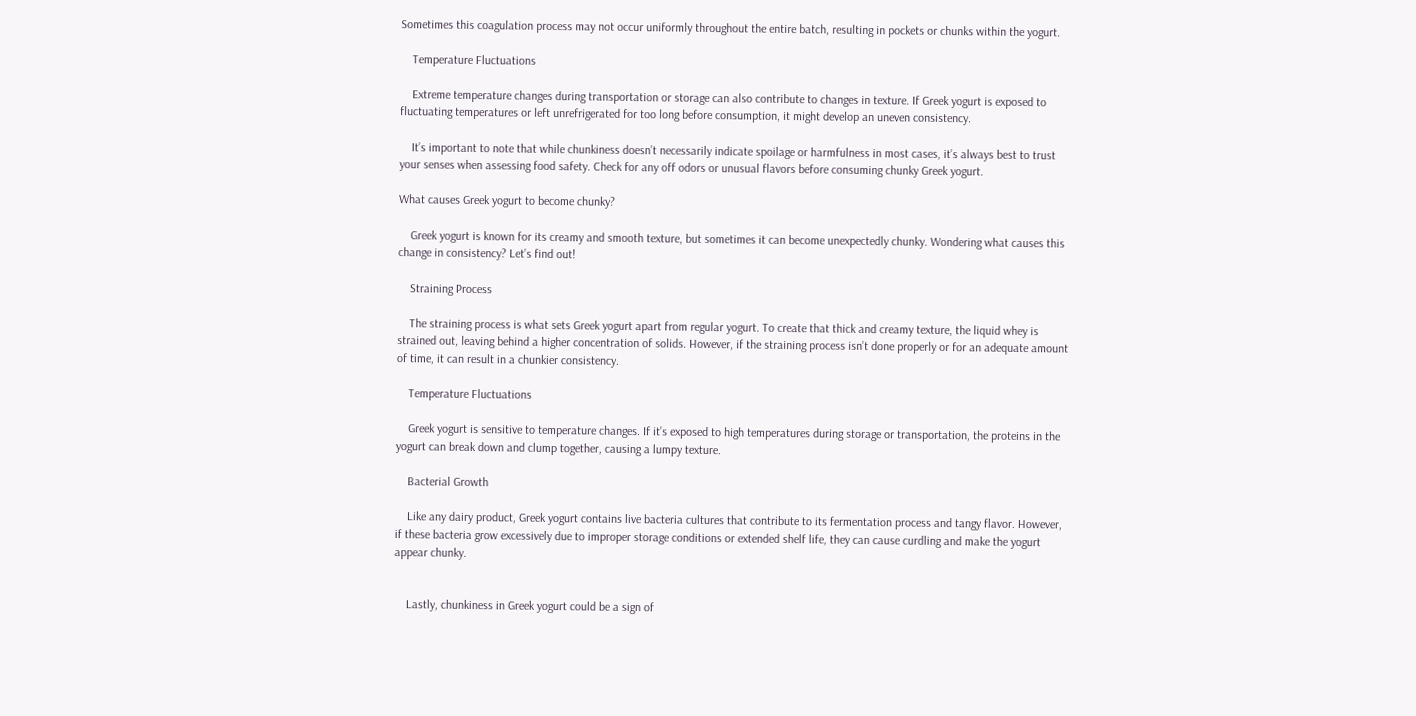Sometimes this coagulation process may not occur uniformly throughout the entire batch, resulting in pockets or chunks within the yogurt.

    Temperature Fluctuations

    Extreme temperature changes during transportation or storage can also contribute to changes in texture. If Greek yogurt is exposed to fluctuating temperatures or left unrefrigerated for too long before consumption, it might develop an uneven consistency.

    It’s important to note that while chunkiness doesn’t necessarily indicate spoilage or harmfulness in most cases, it’s always best to trust your senses when assessing food safety. Check for any off odors or unusual flavors before consuming chunky Greek yogurt.

What causes Greek yogurt to become chunky?

    Greek yogurt is known for its creamy and smooth texture, but sometimes it can become unexpectedly chunky. Wondering what causes this change in consistency? Let’s find out!

    Straining Process

    The straining process is what sets Greek yogurt apart from regular yogurt. To create that thick and creamy texture, the liquid whey is strained out, leaving behind a higher concentration of solids. However, if the straining process isn’t done properly or for an adequate amount of time, it can result in a chunkier consistency.

    Temperature Fluctuations

    Greek yogurt is sensitive to temperature changes. If it’s exposed to high temperatures during storage or transportation, the proteins in the yogurt can break down and clump together, causing a lumpy texture.

    Bacterial Growth

    Like any dairy product, Greek yogurt contains live bacteria cultures that contribute to its fermentation process and tangy flavor. However, if these bacteria grow excessively due to improper storage conditions or extended shelf life, they can cause curdling and make the yogurt appear chunky.


    Lastly, chunkiness in Greek yogurt could be a sign of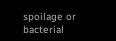spoilage or bacterial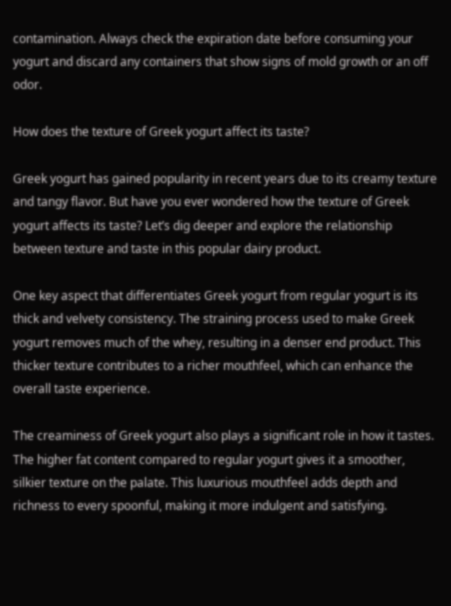contamination. Always check the expiration date before consuming your yogurt and discard any containers that show signs of mold growth or an off odor.

How does the texture of Greek yogurt affect its taste?

Greek yogurt has gained popularity in recent years due to its creamy texture and tangy flavor. But have you ever wondered how the texture of Greek yogurt affects its taste? Let’s dig deeper and explore the relationship between texture and taste in this popular dairy product.

One key aspect that differentiates Greek yogurt from regular yogurt is its thick and velvety consistency. The straining process used to make Greek yogurt removes much of the whey, resulting in a denser end product. This thicker texture contributes to a richer mouthfeel, which can enhance the overall taste experience.

The creaminess of Greek yogurt also plays a significant role in how it tastes. The higher fat content compared to regular yogurt gives it a smoother, silkier texture on the palate. This luxurious mouthfeel adds depth and richness to every spoonful, making it more indulgent and satisfying.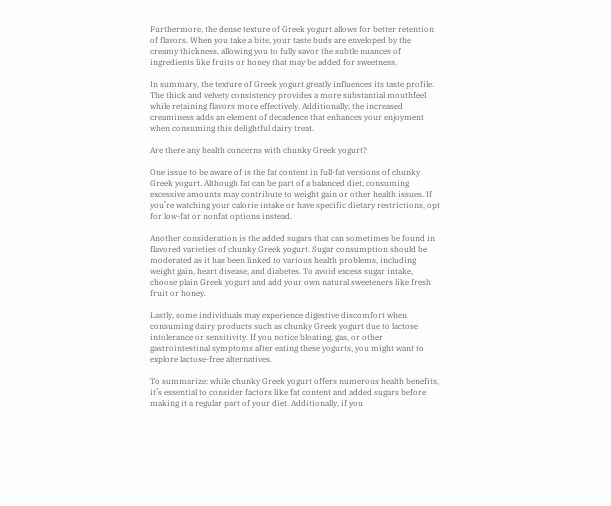Furthermore, the dense texture of Greek yogurt allows for better retention of flavors. When you take a bite, your taste buds are enveloped by the creamy thickness, allowing you to fully savor the subtle nuances of ingredients like fruits or honey that may be added for sweetness.

In summary, the texture of Greek yogurt greatly influences its taste profile. The thick and velvety consistency provides a more substantial mouthfeel while retaining flavors more effectively. Additionally, the increased creaminess adds an element of decadence that enhances your enjoyment when consuming this delightful dairy treat.

Are there any health concerns with chunky Greek yogurt?

One issue to be aware of is the fat content in full-fat versions of chunky Greek yogurt. Although fat can be part of a balanced diet, consuming excessive amounts may contribute to weight gain or other health issues. If you’re watching your calorie intake or have specific dietary restrictions, opt for low-fat or nonfat options instead.

Another consideration is the added sugars that can sometimes be found in flavored varieties of chunky Greek yogurt. Sugar consumption should be moderated as it has been linked to various health problems, including weight gain, heart disease, and diabetes. To avoid excess sugar intake, choose plain Greek yogurt and add your own natural sweeteners like fresh fruit or honey.

Lastly, some individuals may experience digestive discomfort when consuming dairy products such as chunky Greek yogurt due to lactose intolerance or sensitivity. If you notice bloating, gas, or other gastrointestinal symptoms after eating these yogurts, you might want to explore lactose-free alternatives.

To summarize: while chunky Greek yogurt offers numerous health benefits, it’s essential to consider factors like fat content and added sugars before making it a regular part of your diet. Additionally, if you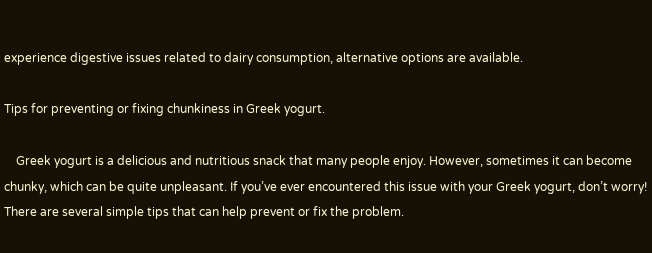experience digestive issues related to dairy consumption, alternative options are available.

Tips for preventing or fixing chunkiness in Greek yogurt.

    Greek yogurt is a delicious and nutritious snack that many people enjoy. However, sometimes it can become chunky, which can be quite unpleasant. If you’ve ever encountered this issue with your Greek yogurt, don’t worry! There are several simple tips that can help prevent or fix the problem.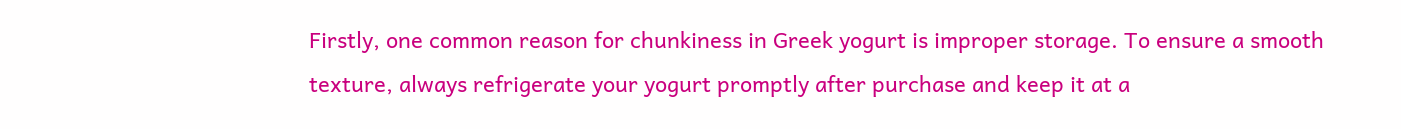Firstly, one common reason for chunkiness in Greek yogurt is improper storage. To ensure a smooth texture, always refrigerate your yogurt promptly after purchase and keep it at a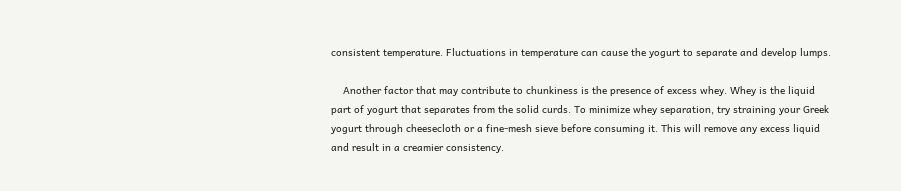consistent temperature. Fluctuations in temperature can cause the yogurt to separate and develop lumps.

    Another factor that may contribute to chunkiness is the presence of excess whey. Whey is the liquid part of yogurt that separates from the solid curds. To minimize whey separation, try straining your Greek yogurt through cheesecloth or a fine-mesh sieve before consuming it. This will remove any excess liquid and result in a creamier consistency.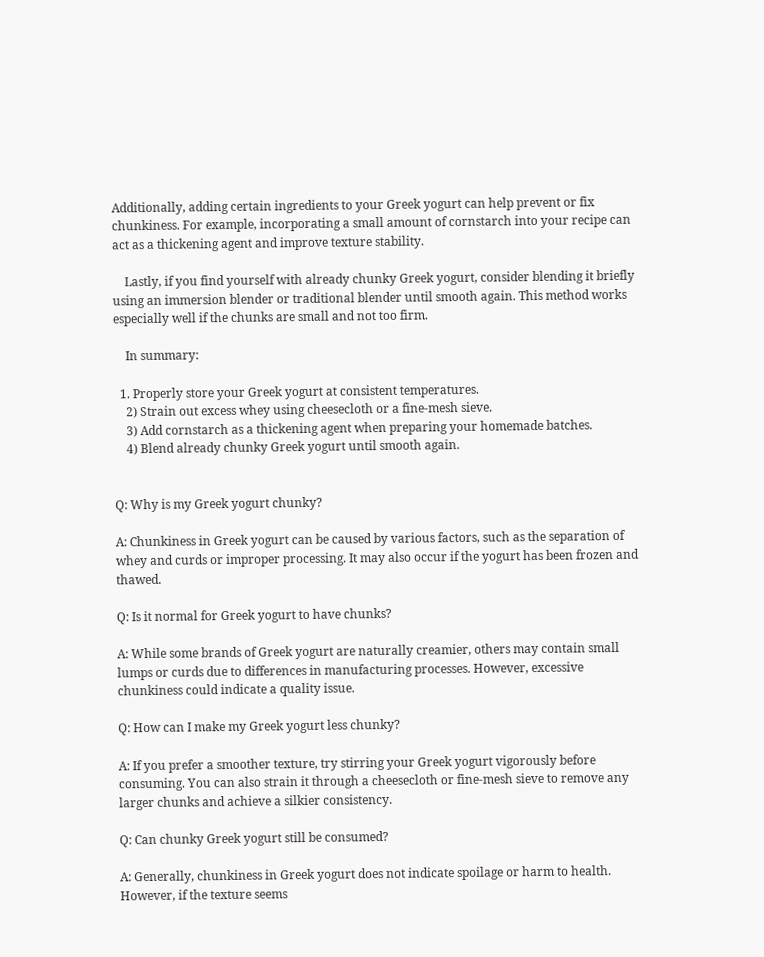Additionally, adding certain ingredients to your Greek yogurt can help prevent or fix chunkiness. For example, incorporating a small amount of cornstarch into your recipe can act as a thickening agent and improve texture stability.

    Lastly, if you find yourself with already chunky Greek yogurt, consider blending it briefly using an immersion blender or traditional blender until smooth again. This method works especially well if the chunks are small and not too firm.

    In summary:

  1. Properly store your Greek yogurt at consistent temperatures.
    2) Strain out excess whey using cheesecloth or a fine-mesh sieve.
    3) Add cornstarch as a thickening agent when preparing your homemade batches.
    4) Blend already chunky Greek yogurt until smooth again.


Q: Why is my Greek yogurt chunky?

A: Chunkiness in Greek yogurt can be caused by various factors, such as the separation of whey and curds or improper processing. It may also occur if the yogurt has been frozen and thawed.

Q: Is it normal for Greek yogurt to have chunks?

A: While some brands of Greek yogurt are naturally creamier, others may contain small lumps or curds due to differences in manufacturing processes. However, excessive chunkiness could indicate a quality issue.

Q: How can I make my Greek yogurt less chunky?

A: If you prefer a smoother texture, try stirring your Greek yogurt vigorously before consuming. You can also strain it through a cheesecloth or fine-mesh sieve to remove any larger chunks and achieve a silkier consistency.

Q: Can chunky Greek yogurt still be consumed?

A: Generally, chunkiness in Greek yogurt does not indicate spoilage or harm to health. However, if the texture seems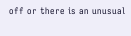off or there is an unusual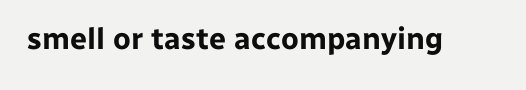smell or taste accompanying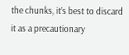the chunks, it’s best to discard it as a precautionary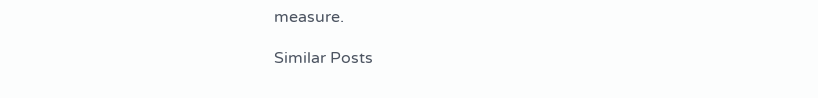measure.

Similar Posts